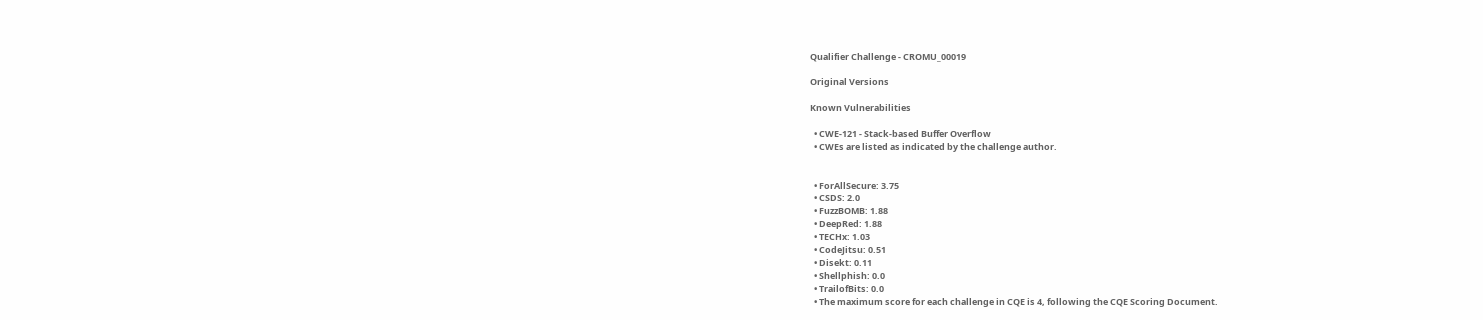Qualifier Challenge - CROMU_00019

Original Versions

Known Vulnerabilities

  • CWE-121 - Stack-based Buffer Overflow
  • CWEs are listed as indicated by the challenge author.


  • ForAllSecure: 3.75
  • CSDS: 2.0
  • FuzzBOMB: 1.88
  • DeepRed: 1.88
  • TECHx: 1.03
  • CodeJitsu: 0.51
  • Disekt: 0.11
  • Shellphish: 0.0
  • TrailofBits: 0.0
  • The maximum score for each challenge in CQE is 4, following the CQE Scoring Document.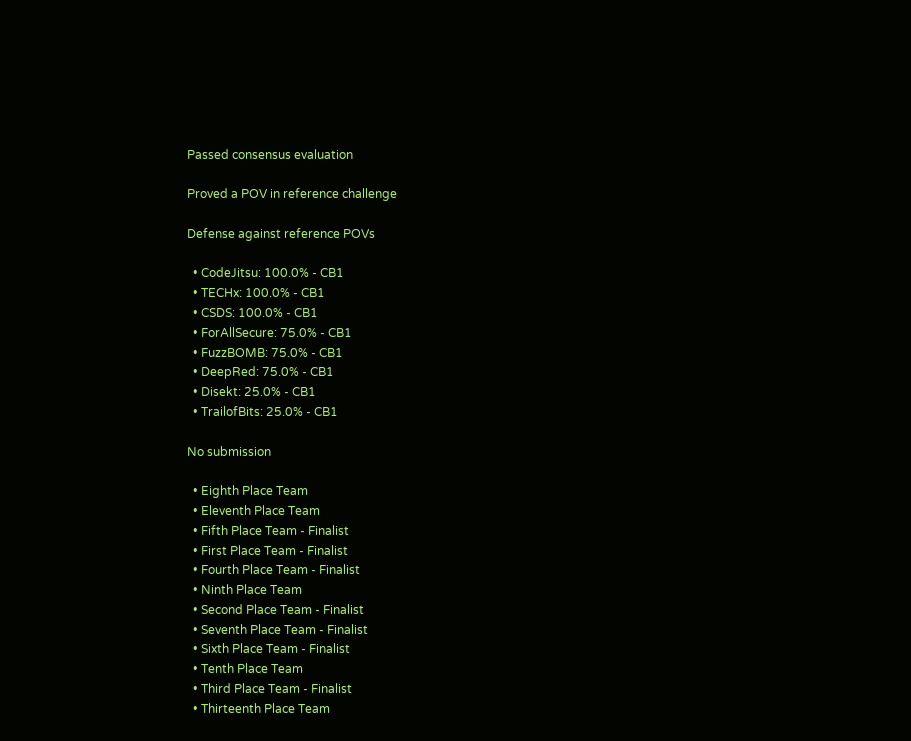Passed consensus evaluation

Proved a POV in reference challenge

Defense against reference POVs

  • CodeJitsu: 100.0% - CB1
  • TECHx: 100.0% - CB1
  • CSDS: 100.0% - CB1
  • ForAllSecure: 75.0% - CB1
  • FuzzBOMB: 75.0% - CB1
  • DeepRed: 75.0% - CB1
  • Disekt: 25.0% - CB1
  • TrailofBits: 25.0% - CB1

No submission

  • Eighth Place Team
  • Eleventh Place Team
  • Fifth Place Team - Finalist
  • First Place Team - Finalist
  • Fourth Place Team - Finalist
  • Ninth Place Team
  • Second Place Team - Finalist
  • Seventh Place Team - Finalist
  • Sixth Place Team - Finalist
  • Tenth Place Team
  • Third Place Team - Finalist
  • Thirteenth Place Team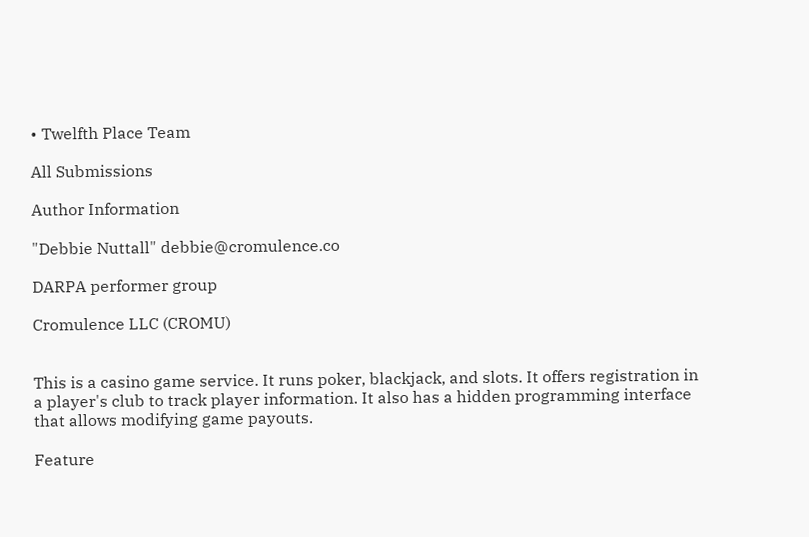• Twelfth Place Team

All Submissions

Author Information

"Debbie Nuttall" debbie@cromulence.co

DARPA performer group

Cromulence LLC (CROMU)


This is a casino game service. It runs poker, blackjack, and slots. It offers registration in a player's club to track player information. It also has a hidden programming interface that allows modifying game payouts.

Feature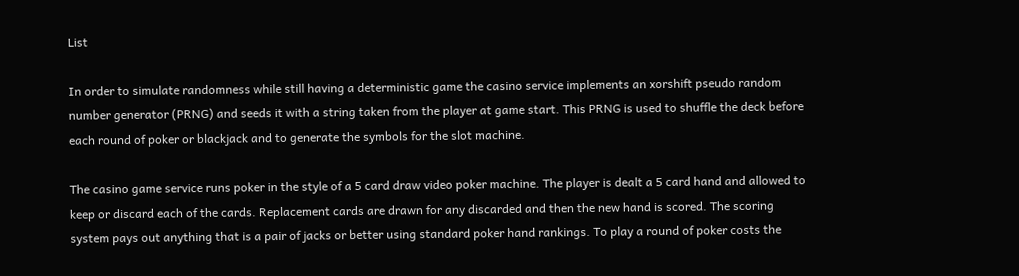List

In order to simulate randomness while still having a deterministic game the casino service implements an xorshift pseudo random number generator (PRNG) and seeds it with a string taken from the player at game start. This PRNG is used to shuffle the deck before each round of poker or blackjack and to generate the symbols for the slot machine.

The casino game service runs poker in the style of a 5 card draw video poker machine. The player is dealt a 5 card hand and allowed to keep or discard each of the cards. Replacement cards are drawn for any discarded and then the new hand is scored. The scoring system pays out anything that is a pair of jacks or better using standard poker hand rankings. To play a round of poker costs the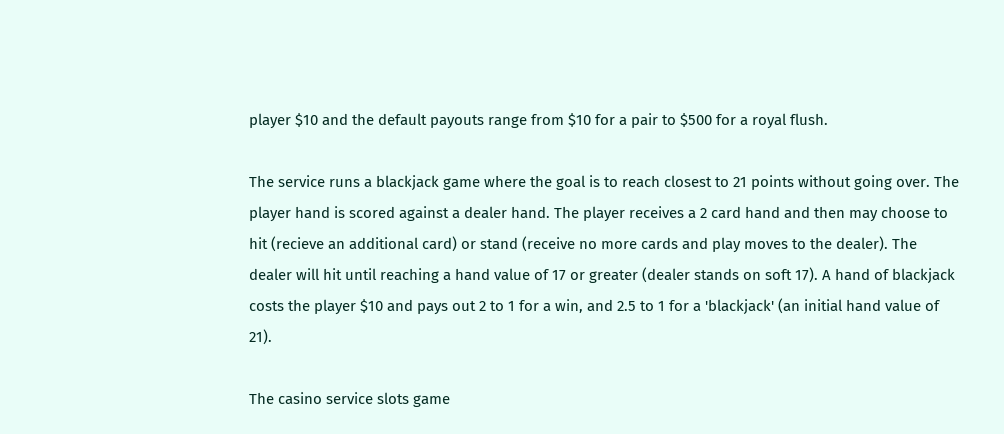player $10 and the default payouts range from $10 for a pair to $500 for a royal flush.

The service runs a blackjack game where the goal is to reach closest to 21 points without going over. The player hand is scored against a dealer hand. The player receives a 2 card hand and then may choose to hit (recieve an additional card) or stand (receive no more cards and play moves to the dealer). The dealer will hit until reaching a hand value of 17 or greater (dealer stands on soft 17). A hand of blackjack costs the player $10 and pays out 2 to 1 for a win, and 2.5 to 1 for a 'blackjack' (an initial hand value of 21).

The casino service slots game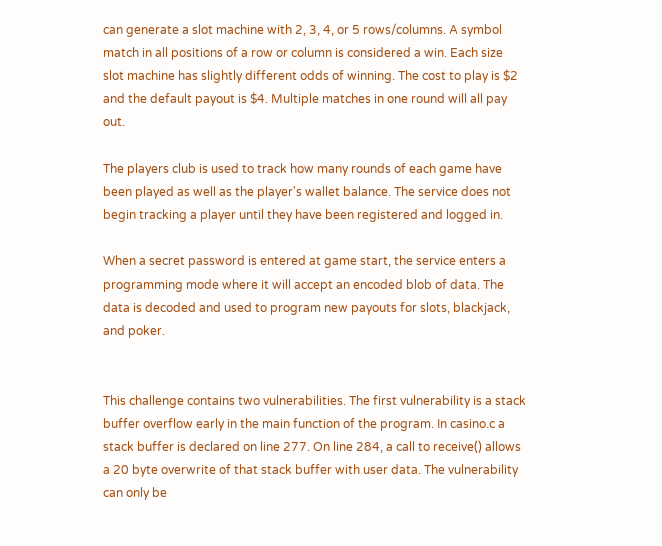can generate a slot machine with 2, 3, 4, or 5 rows/columns. A symbol match in all positions of a row or column is considered a win. Each size slot machine has slightly different odds of winning. The cost to play is $2 and the default payout is $4. Multiple matches in one round will all pay out.

The players club is used to track how many rounds of each game have been played as well as the player's wallet balance. The service does not begin tracking a player until they have been registered and logged in.

When a secret password is entered at game start, the service enters a programming mode where it will accept an encoded blob of data. The data is decoded and used to program new payouts for slots, blackjack, and poker.


This challenge contains two vulnerabilities. The first vulnerability is a stack buffer overflow early in the main function of the program. In casino.c a stack buffer is declared on line 277. On line 284, a call to receive() allows a 20 byte overwrite of that stack buffer with user data. The vulnerability can only be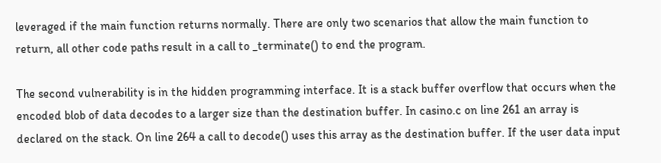leveraged if the main function returns normally. There are only two scenarios that allow the main function to return, all other code paths result in a call to _terminate() to end the program.

The second vulnerability is in the hidden programming interface. It is a stack buffer overflow that occurs when the encoded blob of data decodes to a larger size than the destination buffer. In casino.c on line 261 an array is declared on the stack. On line 264 a call to decode() uses this array as the destination buffer. If the user data input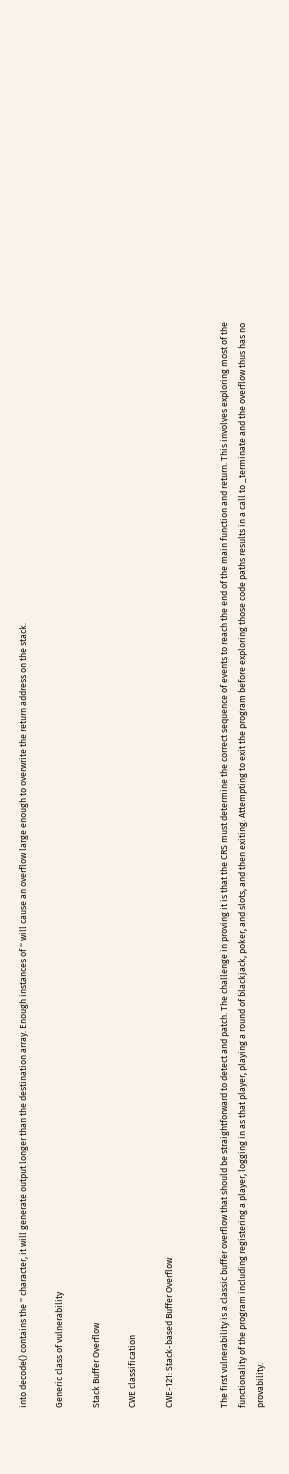into decode() contains the '' character, it will generate output longer than the destination array. Enough instances of '' will cause an overflow large enough to overwrite the return address on the stack.

Generic class of vulnerability

Stack Buffer Overflow

CWE classification

CWE-121: Stack-based Buffer Overflow


The first vulnerability is a classic buffer overflow that should be straightforward to detect and patch. The challenge in proving it is that the CRS must determine the correct sequence of events to reach the end of the main function and return. This involves exploring most of the functionality of the program including registering a player, logging in as that player, playing a round of blackjack, poker, and slots, and then exiting. Attempting to exit the program before exploring those code paths results in a call to _terminate and the overflow thus has no provability.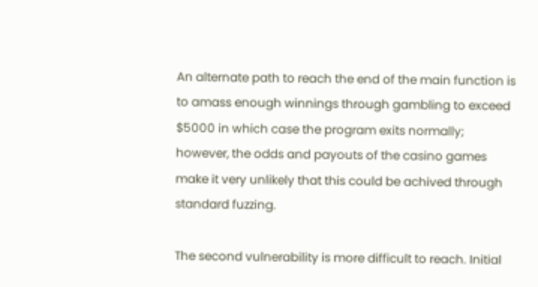An alternate path to reach the end of the main function is to amass enough winnings through gambling to exceed $5000 in which case the program exits normally; however, the odds and payouts of the casino games make it very unlikely that this could be achived through standard fuzzing.

The second vulnerability is more difficult to reach. Initial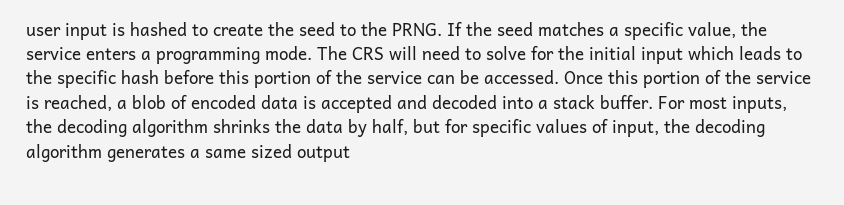user input is hashed to create the seed to the PRNG. If the seed matches a specific value, the service enters a programming mode. The CRS will need to solve for the initial input which leads to the specific hash before this portion of the service can be accessed. Once this portion of the service is reached, a blob of encoded data is accepted and decoded into a stack buffer. For most inputs, the decoding algorithm shrinks the data by half, but for specific values of input, the decoding algorithm generates a same sized output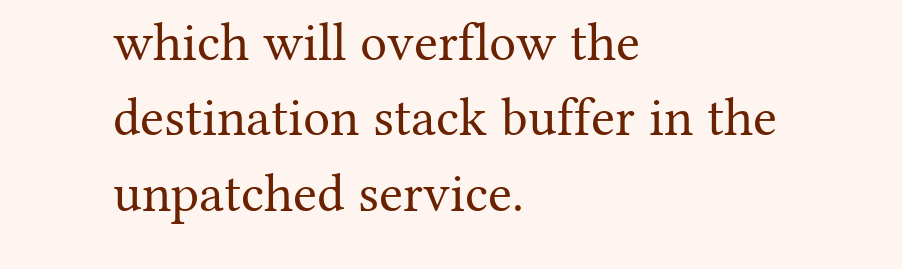which will overflow the destination stack buffer in the unpatched service.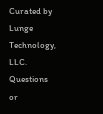Curated by Lunge Technology, LLC. Questions or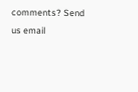comments? Send us email